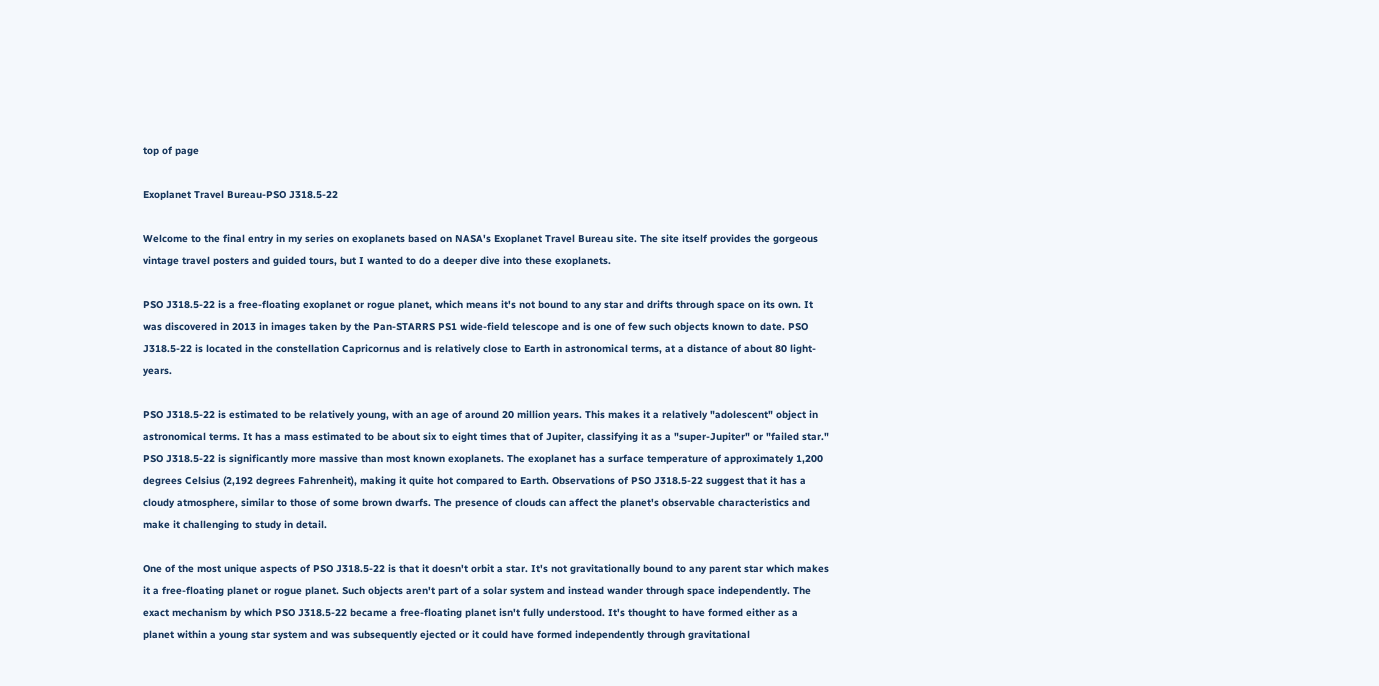top of page

Exoplanet Travel Bureau-PSO J318.5-22

Welcome to the final entry in my series on exoplanets based on NASA's Exoplanet Travel Bureau site. The site itself provides the gorgeous vintage travel posters and guided tours, but I wanted to do a deeper dive into these exoplanets.

PSO J318.5-22 is a free-floating exoplanet or rogue planet, which means it's not bound to any star and drifts through space on its own. It was discovered in 2013 in images taken by the Pan-STARRS PS1 wide-field telescope and is one of few such objects known to date. PSO J318.5-22 is located in the constellation Capricornus and is relatively close to Earth in astronomical terms, at a distance of about 80 light-years.

PSO J318.5-22 is estimated to be relatively young, with an age of around 20 million years. This makes it a relatively "adolescent" object in astronomical terms. It has a mass estimated to be about six to eight times that of Jupiter, classifying it as a "super-Jupiter" or "failed star." PSO J318.5-22 is significantly more massive than most known exoplanets. The exoplanet has a surface temperature of approximately 1,200 degrees Celsius (2,192 degrees Fahrenheit), making it quite hot compared to Earth. Observations of PSO J318.5-22 suggest that it has a cloudy atmosphere, similar to those of some brown dwarfs. The presence of clouds can affect the planet's observable characteristics and make it challenging to study in detail.

One of the most unique aspects of PSO J318.5-22 is that it doesn't orbit a star. It's not gravitationally bound to any parent star which makes it a free-floating planet or rogue planet. Such objects aren't part of a solar system and instead wander through space independently. The exact mechanism by which PSO J318.5-22 became a free-floating planet isn't fully understood. It's thought to have formed either as a planet within a young star system and was subsequently ejected or it could have formed independently through gravitational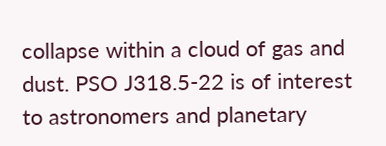collapse within a cloud of gas and dust. PSO J318.5-22 is of interest to astronomers and planetary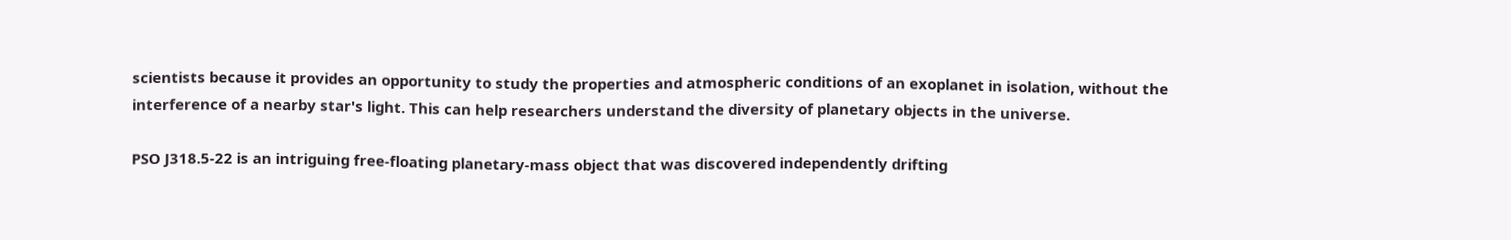scientists because it provides an opportunity to study the properties and atmospheric conditions of an exoplanet in isolation, without the interference of a nearby star's light. This can help researchers understand the diversity of planetary objects in the universe.

PSO J318.5-22 is an intriguing free-floating planetary-mass object that was discovered independently drifting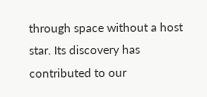through space without a host star. Its discovery has contributed to our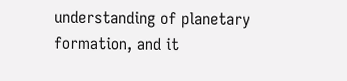understanding of planetary formation, and it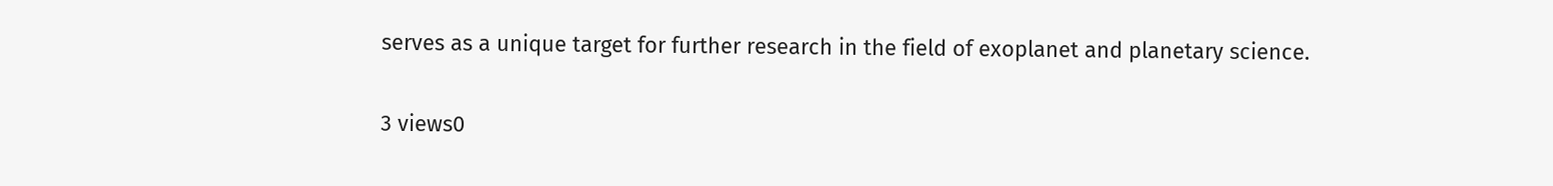serves as a unique target for further research in the field of exoplanet and planetary science.

3 views0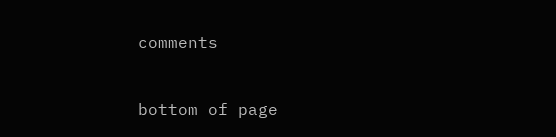comments


bottom of page